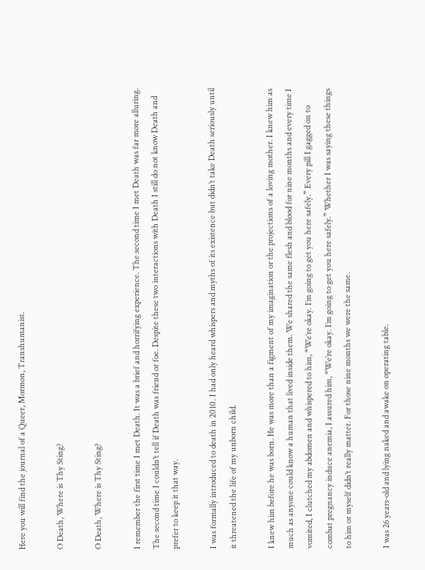Here you will find the journal of a Queer, Mormon, Transhumanist.

O Death, Where is Thy Sting?

O Death, Where is Thy Sting?

I remember the first time I met Death. It was a brief and horrifying experience. The second time I met Death was far more alluring. The second time I couldn’t tell if Death was friend or foe. Despite these two interactions with Death I still do not know Death and prefer to keep it that way.

I was formally introduced to death in 2010. I had only heard whispers and myths of its existence but didn’t take Death seriously until it threatened the life of my unborn child.

I knew him before he was born. He was more than a figment of my imagination or the projections of a loving mother. I knew him as much as anyone could know a human that lived inside them. We shared the same flesh and blood for nine months and every time I vomited, I clutched my abdomen and whispered to him, “We’re okay. I’m going to get you here safely.” Every pill I gagged on to combat pregnancy induce anemia, I assured him, “We’re okay. I’m going to get you here safely.” Whether I was saying these things to him or myself didn’t really matter. For those nine months we were the same.

I was 26 years-old and lying naked and awake on operating table.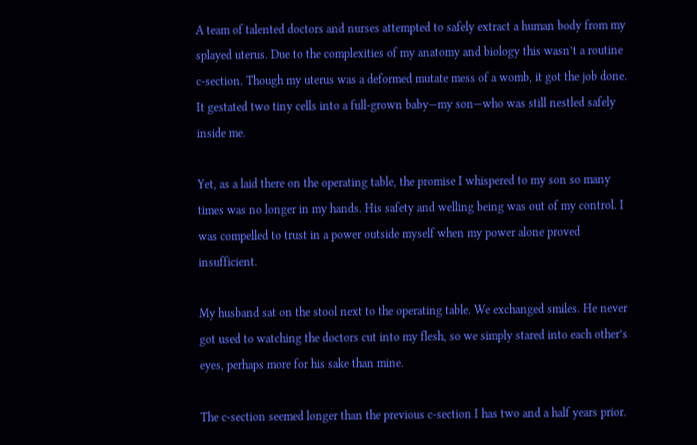A team of talented doctors and nurses attempted to safely extract a human body from my splayed uterus. Due to the complexities of my anatomy and biology this wasn’t a routine c-section. Though my uterus was a deformed mutate mess of a womb, it got the job done. It gestated two tiny cells into a full-grown baby—my son—who was still nestled safely inside me.

Yet, as a laid there on the operating table, the promise I whispered to my son so many times was no longer in my hands. His safety and welling being was out of my control. I was compelled to trust in a power outside myself when my power alone proved insufficient.

My husband sat on the stool next to the operating table. We exchanged smiles. He never got used to watching the doctors cut into my flesh, so we simply stared into each other’s eyes, perhaps more for his sake than mine.

The c-section seemed longer than the previous c-section I has two and a half years prior.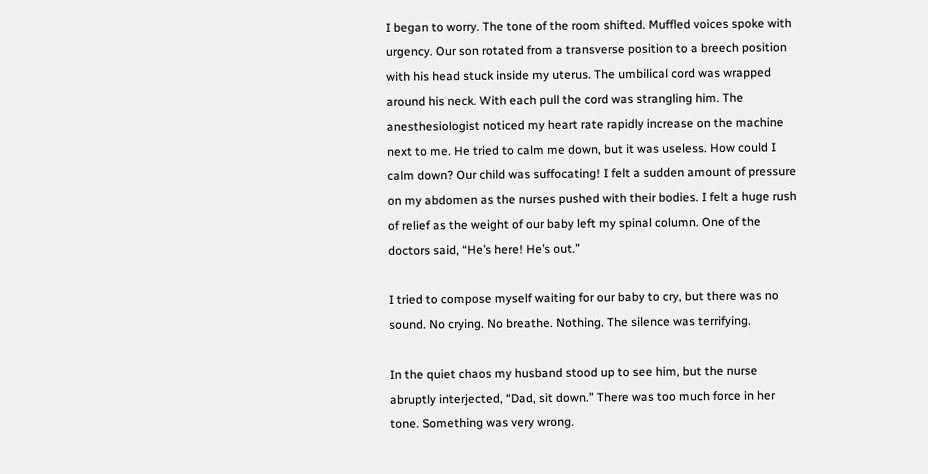I began to worry. The tone of the room shifted. Muffled voices spoke with urgency. Our son rotated from a transverse position to a breech position with his head stuck inside my uterus. The umbilical cord was wrapped around his neck. With each pull the cord was strangling him. The anesthesiologist noticed my heart rate rapidly increase on the machine next to me. He tried to calm me down, but it was useless. How could I calm down? Our child was suffocating! I felt a sudden amount of pressure on my abdomen as the nurses pushed with their bodies. I felt a huge rush of relief as the weight of our baby left my spinal column. One of the doctors said, “He’s here! He’s out.”

I tried to compose myself waiting for our baby to cry, but there was no sound. No crying. No breathe. Nothing. The silence was terrifying.

In the quiet chaos my husband stood up to see him, but the nurse abruptly interjected, “Dad, sit down.” There was too much force in her tone. Something was very wrong.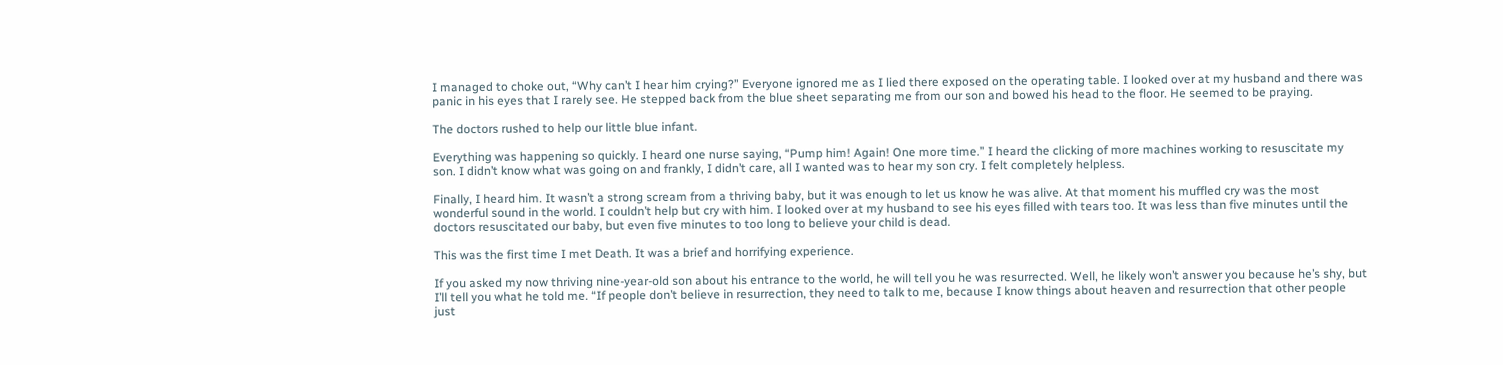I managed to choke out, “Why can’t I hear him crying?” Everyone ignored me as I lied there exposed on the operating table. I looked over at my husband and there was panic in his eyes that I rarely see. He stepped back from the blue sheet separating me from our son and bowed his head to the floor. He seemed to be praying.

The doctors rushed to help our little blue infant.

Everything was happening so quickly. I heard one nurse saying, “Pump him! Again! One more time.” I heard the clicking of more machines working to resuscitate my son. I didn’t know what was going on and frankly, I didn’t care, all I wanted was to hear my son cry. I felt completely helpless.

Finally, I heard him. It wasn’t a strong scream from a thriving baby, but it was enough to let us know he was alive. At that moment his muffled cry was the most wonderful sound in the world. I couldn’t help but cry with him. I looked over at my husband to see his eyes filled with tears too. It was less than five minutes until the doctors resuscitated our baby, but even five minutes to too long to believe your child is dead.

This was the first time I met Death. It was a brief and horrifying experience.

If you asked my now thriving nine-year-old son about his entrance to the world, he will tell you he was resurrected. Well, he likely won’t answer you because he’s shy, but I’ll tell you what he told me. “If people don’t believe in resurrection, they need to talk to me, because I know things about heaven and resurrection that other people just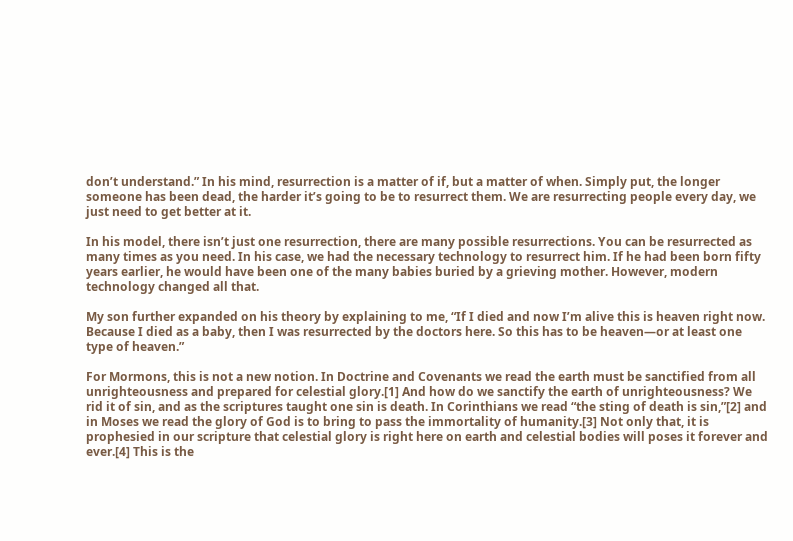don’t understand.” In his mind, resurrection is a matter of if, but a matter of when. Simply put, the longer someone has been dead, the harder it’s going to be to resurrect them. We are resurrecting people every day, we just need to get better at it.

In his model, there isn’t just one resurrection, there are many possible resurrections. You can be resurrected as many times as you need. In his case, we had the necessary technology to resurrect him. If he had been born fifty years earlier, he would have been one of the many babies buried by a grieving mother. However, modern technology changed all that.

My son further expanded on his theory by explaining to me, “If I died and now I’m alive this is heaven right now. Because I died as a baby, then I was resurrected by the doctors here. So this has to be heaven—or at least one type of heaven.”

For Mormons, this is not a new notion. In Doctrine and Covenants we read the earth must be sanctified from all unrighteousness and prepared for celestial glory.[1] And how do we sanctify the earth of unrighteousness? We rid it of sin, and as the scriptures taught one sin is death. In Corinthians we read “the sting of death is sin,”[2] and in Moses we read the glory of God is to bring to pass the immortality of humanity.[3] Not only that, it is prophesied in our scripture that celestial glory is right here on earth and celestial bodies will poses it forever and ever.[4] This is the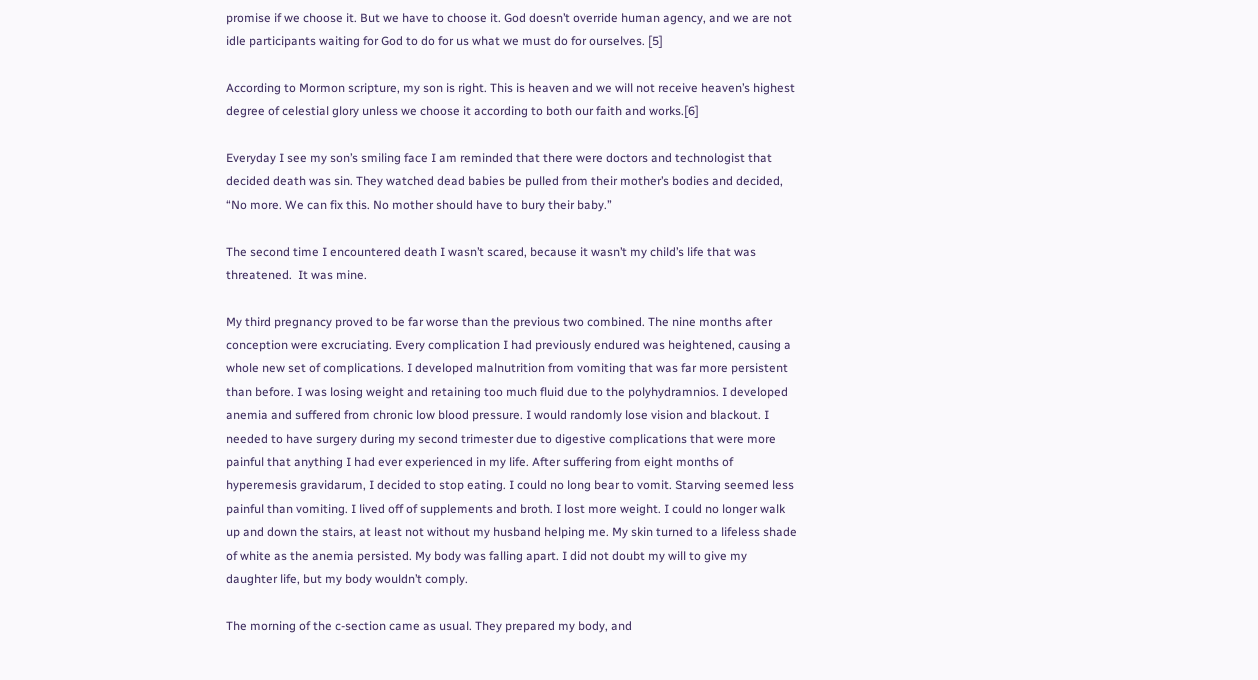promise if we choose it. But we have to choose it. God doesn’t override human agency, and we are not idle participants waiting for God to do for us what we must do for ourselves. [5]

According to Mormon scripture, my son is right. This is heaven and we will not receive heaven’s highest degree of celestial glory unless we choose it according to both our faith and works.[6]

Everyday I see my son’s smiling face I am reminded that there were doctors and technologist that decided death was sin. They watched dead babies be pulled from their mother’s bodies and decided, “No more. We can fix this. No mother should have to bury their baby.”

The second time I encountered death I wasn’t scared, because it wasn’t my child’s life that was threatened.  It was mine.

My third pregnancy proved to be far worse than the previous two combined. The nine months after conception were excruciating. Every complication I had previously endured was heightened, causing a whole new set of complications. I developed malnutrition from vomiting that was far more persistent than before. I was losing weight and retaining too much fluid due to the polyhydramnios. I developed anemia and suffered from chronic low blood pressure. I would randomly lose vision and blackout. I needed to have surgery during my second trimester due to digestive complications that were more painful that anything I had ever experienced in my life. After suffering from eight months of hyperemesis gravidarum, I decided to stop eating. I could no long bear to vomit. Starving seemed less painful than vomiting. I lived off of supplements and broth. I lost more weight. I could no longer walk up and down the stairs, at least not without my husband helping me. My skin turned to a lifeless shade of white as the anemia persisted. My body was falling apart. I did not doubt my will to give my daughter life, but my body wouldn’t comply.

The morning of the c-section came as usual. They prepared my body, and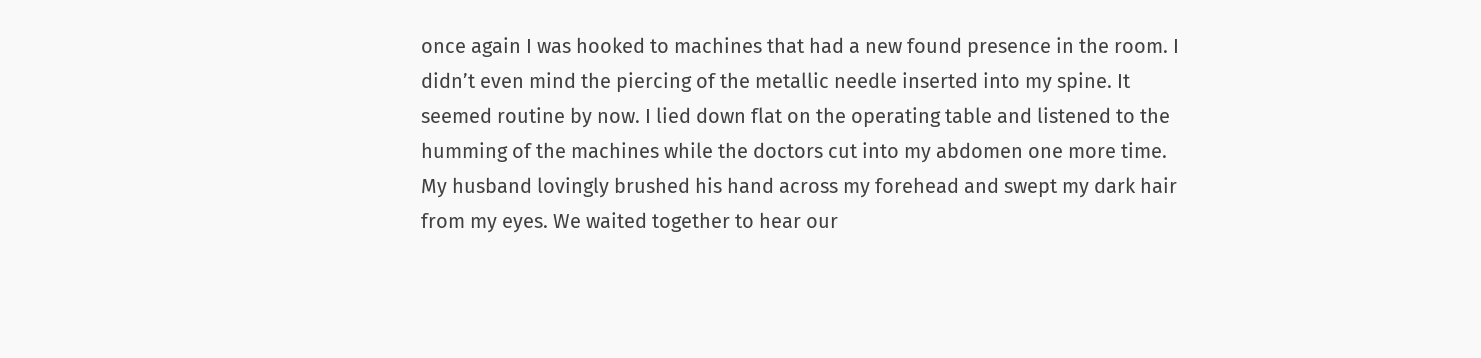once again I was hooked to machines that had a new found presence in the room. I didn’t even mind the piercing of the metallic needle inserted into my spine. It seemed routine by now. I lied down flat on the operating table and listened to the humming of the machines while the doctors cut into my abdomen one more time. My husband lovingly brushed his hand across my forehead and swept my dark hair from my eyes. We waited together to hear our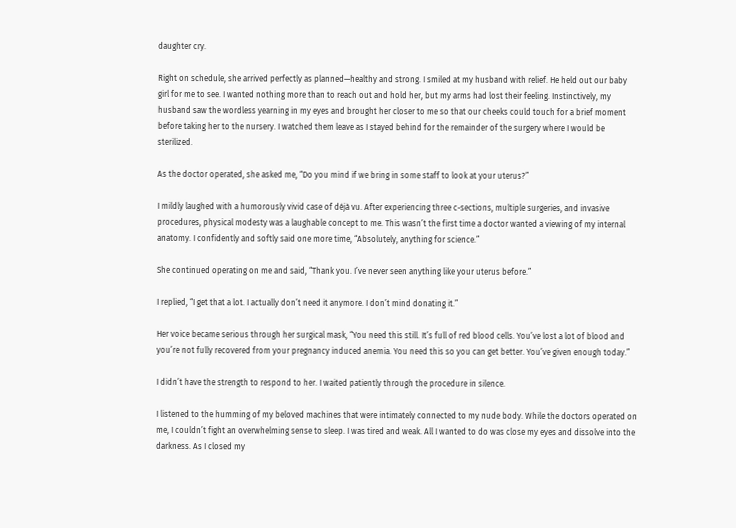daughter cry.

Right on schedule, she arrived perfectly as planned—healthy and strong. I smiled at my husband with relief. He held out our baby girl for me to see. I wanted nothing more than to reach out and hold her, but my arms had lost their feeling. Instinctively, my husband saw the wordless yearning in my eyes and brought her closer to me so that our cheeks could touch for a brief moment before taking her to the nursery. I watched them leave as I stayed behind for the remainder of the surgery where I would be sterilized.

As the doctor operated, she asked me, “Do you mind if we bring in some staff to look at your uterus?”

I mildly laughed with a humorously vivid case of déjà vu. After experiencing three c-sections, multiple surgeries, and invasive procedures, physical modesty was a laughable concept to me. This wasn’t the first time a doctor wanted a viewing of my internal anatomy. I confidently and softly said one more time, “Absolutely, anything for science.”

She continued operating on me and said, “Thank you. I’ve never seen anything like your uterus before.”

I replied, “I get that a lot. I actually don’t need it anymore. I don’t mind donating it.”

Her voice became serious through her surgical mask, “You need this still. It’s full of red blood cells. You’ve lost a lot of blood and you’re not fully recovered from your pregnancy induced anemia. You need this so you can get better. You’ve given enough today.”

I didn’t have the strength to respond to her. I waited patiently through the procedure in silence.

I listened to the humming of my beloved machines that were intimately connected to my nude body. While the doctors operated on me, I couldn’t fight an overwhelming sense to sleep. I was tired and weak. All I wanted to do was close my eyes and dissolve into the darkness. As I closed my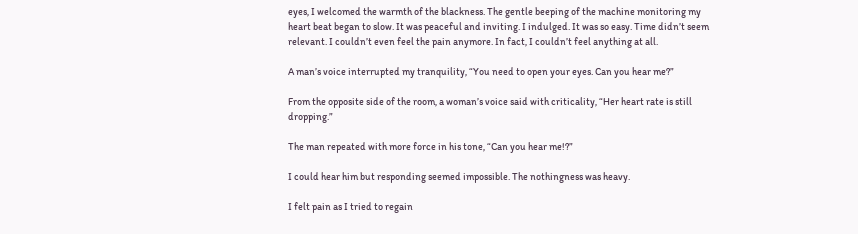eyes, I welcomed the warmth of the blackness. The gentle beeping of the machine monitoring my heart beat began to slow. It was peaceful and inviting. I indulged. It was so easy. Time didn’t seem relevant. I couldn’t even feel the pain anymore. In fact, I couldn’t feel anything at all.

A man’s voice interrupted my tranquility, “You need to open your eyes. Can you hear me?”

From the opposite side of the room, a woman’s voice said with criticality, “Her heart rate is still dropping.”

The man repeated with more force in his tone, “Can you hear me!?”

I could hear him but responding seemed impossible. The nothingness was heavy.

I felt pain as I tried to regain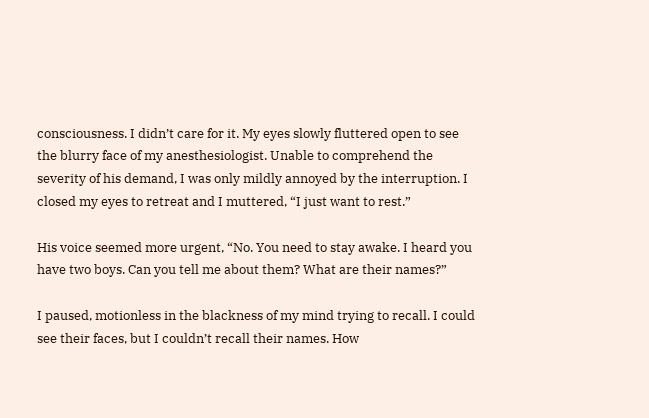consciousness. I didn’t care for it. My eyes slowly fluttered open to see the blurry face of my anesthesiologist. Unable to comprehend the severity of his demand, I was only mildly annoyed by the interruption. I closed my eyes to retreat and I muttered, “I just want to rest.”

His voice seemed more urgent, “No. You need to stay awake. I heard you have two boys. Can you tell me about them? What are their names?”

I paused, motionless in the blackness of my mind trying to recall. I could see their faces, but I couldn’t recall their names. How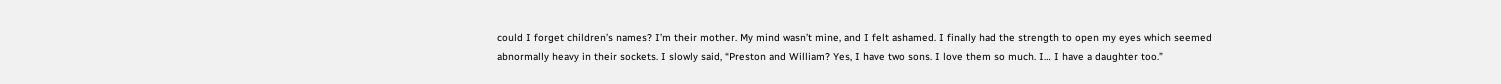could I forget children’s names? I’m their mother. My mind wasn’t mine, and I felt ashamed. I finally had the strength to open my eyes which seemed abnormally heavy in their sockets. I slowly said, “Preston and William? Yes, I have two sons. I love them so much. I… I have a daughter too.”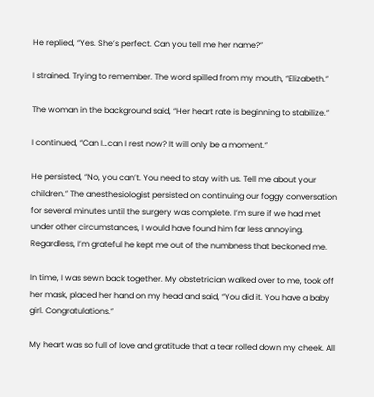He replied, “Yes. She’s perfect. Can you tell me her name?”

I strained. Trying to remember. The word spilled from my mouth, “Elizabeth.”

The woman in the background said, “Her heart rate is beginning to stabilize.”

I continued, “Can I…can I rest now? It will only be a moment.”

He persisted, “No, you can’t. You need to stay with us. Tell me about your children.” The anesthesiologist persisted on continuing our foggy conversation for several minutes until the surgery was complete. I’m sure if we had met under other circumstances, I would have found him far less annoying. Regardless, I’m grateful he kept me out of the numbness that beckoned me.

In time, I was sewn back together. My obstetrician walked over to me, took off her mask, placed her hand on my head and said, “You did it. You have a baby girl. Congratulations.”

My heart was so full of love and gratitude that a tear rolled down my cheek. All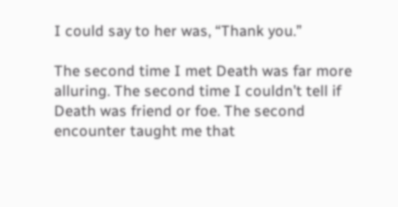I could say to her was, “Thank you.”

The second time I met Death was far more alluring. The second time I couldn’t tell if Death was friend or foe. The second encounter taught me that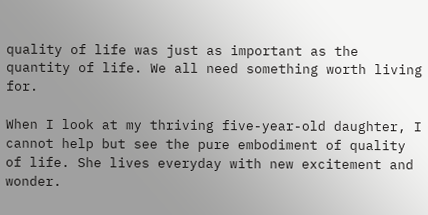quality of life was just as important as the quantity of life. We all need something worth living for.

When I look at my thriving five-year-old daughter, I cannot help but see the pure embodiment of quality of life. She lives everyday with new excitement and wonder.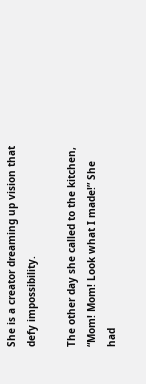She is a creator dreaming up vision that defy impossibility.

The other day she called to the kitchen, “Mom! Mom! Look what I made!” She had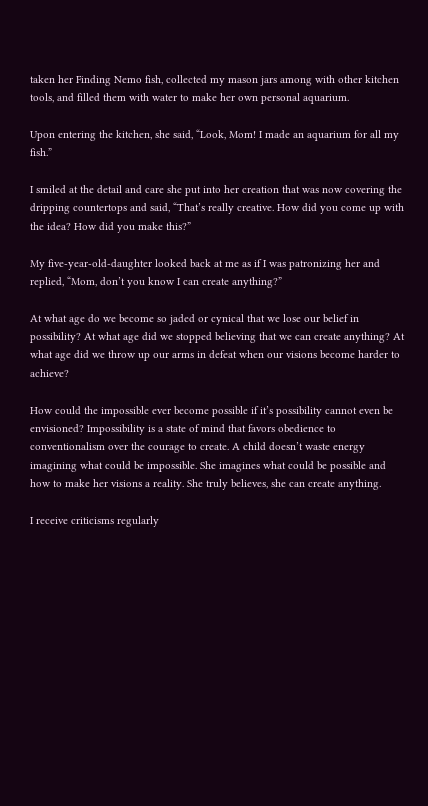taken her Finding Nemo fish, collected my mason jars among with other kitchen tools, and filled them with water to make her own personal aquarium.

Upon entering the kitchen, she said, “Look, Mom! I made an aquarium for all my fish.”

I smiled at the detail and care she put into her creation that was now covering the dripping countertops and said, “That’s really creative. How did you come up with the idea? How did you make this?”

My five-year-old-daughter looked back at me as if I was patronizing her and replied, “Mom, don’t you know I can create anything?”

At what age do we become so jaded or cynical that we lose our belief in possibility? At what age did we stopped believing that we can create anything? At what age did we throw up our arms in defeat when our visions become harder to achieve?

How could the impossible ever become possible if it’s possibility cannot even be envisioned? Impossibility is a state of mind that favors obedience to conventionalism over the courage to create. A child doesn’t waste energy imagining what could be impossible. She imagines what could be possible and how to make her visions a reality. She truly believes, she can create anything.

I receive criticisms regularly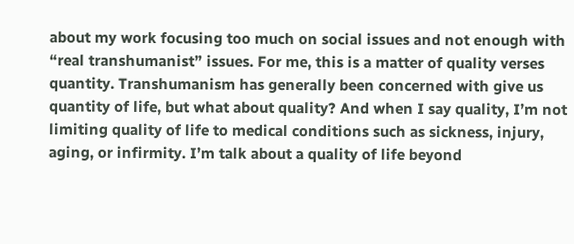about my work focusing too much on social issues and not enough with “real transhumanist” issues. For me, this is a matter of quality verses quantity. Transhumanism has generally been concerned with give us quantity of life, but what about quality? And when I say quality, I’m not limiting quality of life to medical conditions such as sickness, injury, aging, or infirmity. I’m talk about a quality of life beyond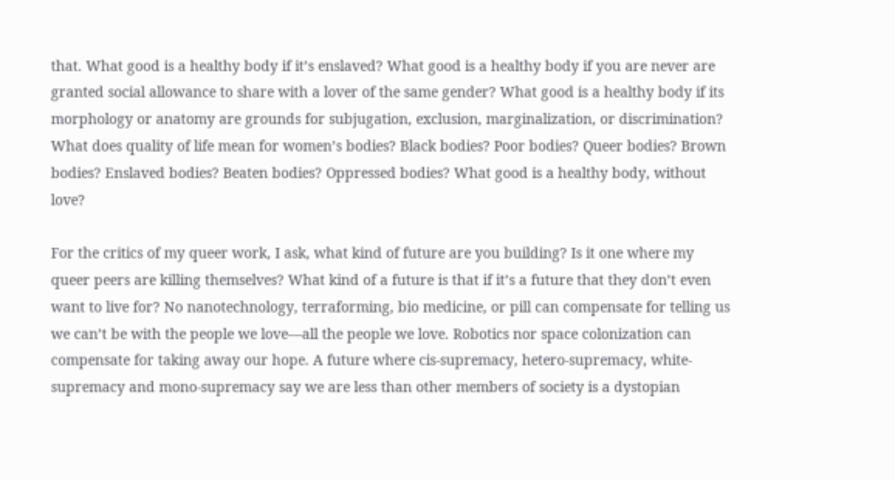that. What good is a healthy body if it’s enslaved? What good is a healthy body if you are never are granted social allowance to share with a lover of the same gender? What good is a healthy body if its morphology or anatomy are grounds for subjugation, exclusion, marginalization, or discrimination? What does quality of life mean for women’s bodies? Black bodies? Poor bodies? Queer bodies? Brown bodies? Enslaved bodies? Beaten bodies? Oppressed bodies? What good is a healthy body, without love?

For the critics of my queer work, I ask, what kind of future are you building? Is it one where my queer peers are killing themselves? What kind of a future is that if it’s a future that they don’t even want to live for? No nanotechnology, terraforming, bio medicine, or pill can compensate for telling us we can’t be with the people we love—all the people we love. Robotics nor space colonization can compensate for taking away our hope. A future where cis-supremacy, hetero-supremacy, white-supremacy and mono-supremacy say we are less than other members of society is a dystopian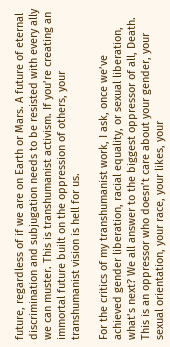future, regardless of if we are on Earth or Mars. A future of eternal discrimination and subjugation needs to be resisted with every ally we can muster. This is transhumanist activism. If you’re creating an immortal future built on the oppression of others, your transhumanist vision is hell for us.

For the critics of my transhumanist work, I ask, once we’ve achieved gender liberation, racial equality, or sexual liberation, what’s next? We all answer to the biggest oppressor of all, Death. This is an oppressor who doesn’t care about your gender, your sexual orientation, your race, your likes, your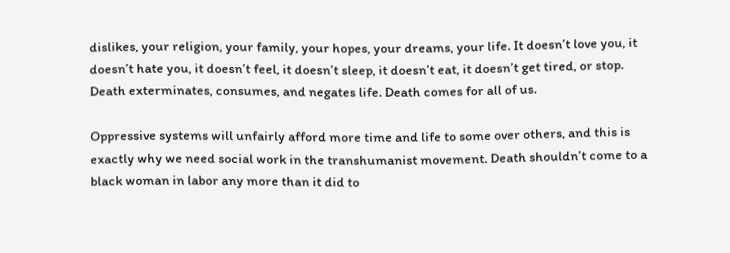dislikes, your religion, your family, your hopes, your dreams, your life. It doesn’t love you, it doesn’t hate you, it doesn’t feel, it doesn’t sleep, it doesn’t eat, it doesn’t get tired, or stop. Death exterminates, consumes, and negates life. Death comes for all of us.

Oppressive systems will unfairly afford more time and life to some over others, and this is exactly why we need social work in the transhumanist movement. Death shouldn’t come to a black woman in labor any more than it did to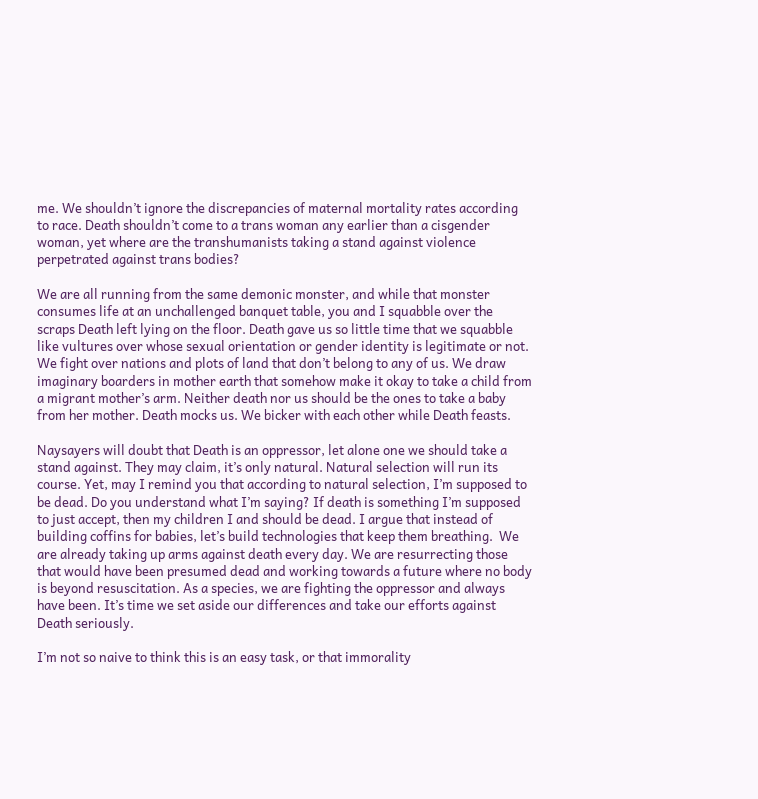me. We shouldn’t ignore the discrepancies of maternal mortality rates according to race. Death shouldn’t come to a trans woman any earlier than a cisgender woman, yet where are the transhumanists taking a stand against violence perpetrated against trans bodies?

We are all running from the same demonic monster, and while that monster consumes life at an unchallenged banquet table, you and I squabble over the scraps Death left lying on the floor. Death gave us so little time that we squabble like vultures over whose sexual orientation or gender identity is legitimate or not. We fight over nations and plots of land that don’t belong to any of us. We draw imaginary boarders in mother earth that somehow make it okay to take a child from a migrant mother’s arm. Neither death nor us should be the ones to take a baby from her mother. Death mocks us. We bicker with each other while Death feasts.

Naysayers will doubt that Death is an oppressor, let alone one we should take a stand against. They may claim, it’s only natural. Natural selection will run its course. Yet, may I remind you that according to natural selection, I’m supposed to be dead. Do you understand what I’m saying? If death is something I’m supposed to just accept, then my children I and should be dead. I argue that instead of building coffins for babies, let’s build technologies that keep them breathing.  We are already taking up arms against death every day. We are resurrecting those that would have been presumed dead and working towards a future where no body is beyond resuscitation. As a species, we are fighting the oppressor and always have been. It’s time we set aside our differences and take our efforts against Death seriously.

I’m not so naive to think this is an easy task, or that immorality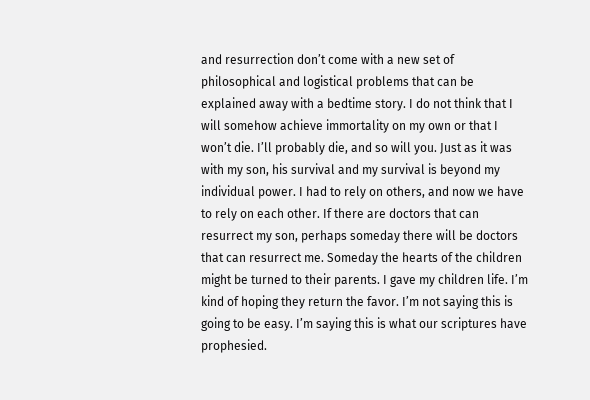and resurrection don’t come with a new set of philosophical and logistical problems that can be explained away with a bedtime story. I do not think that I will somehow achieve immortality on my own or that I won’t die. I’ll probably die, and so will you. Just as it was with my son, his survival and my survival is beyond my individual power. I had to rely on others, and now we have to rely on each other. If there are doctors that can resurrect my son, perhaps someday there will be doctors that can resurrect me. Someday the hearts of the children might be turned to their parents. I gave my children life. I’m kind of hoping they return the favor. I’m not saying this is going to be easy. I’m saying this is what our scriptures have prophesied.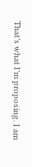That’s what I’m proposing. I am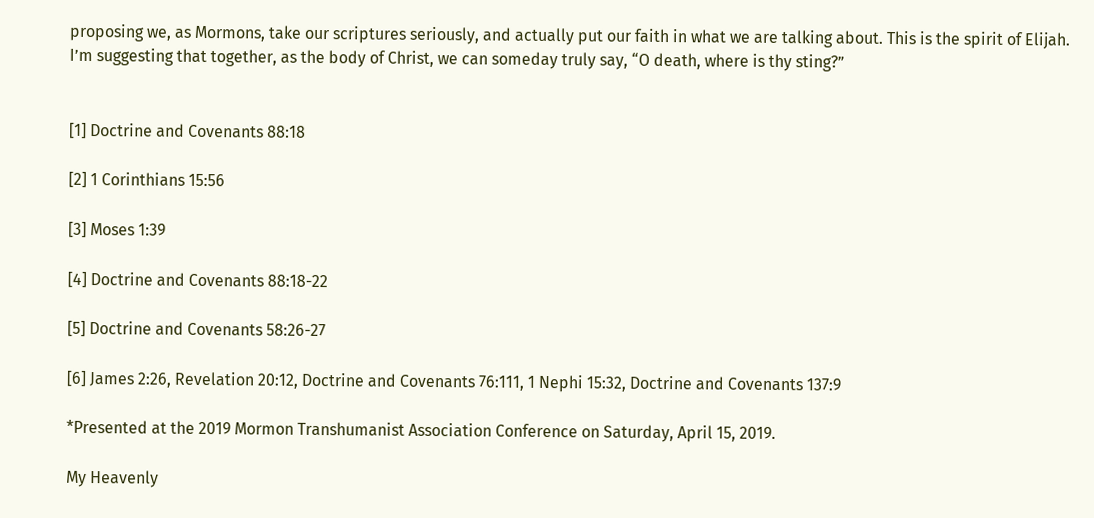proposing we, as Mormons, take our scriptures seriously, and actually put our faith in what we are talking about. This is the spirit of Elijah. I’m suggesting that together, as the body of Christ, we can someday truly say, “O death, where is thy sting?”


[1] Doctrine and Covenants 88:18

[2] 1 Corinthians 15:56

[3] Moses 1:39

[4] Doctrine and Covenants 88:18-22

[5] Doctrine and Covenants 58:26-27

[6] James 2:26, Revelation 20:12, Doctrine and Covenants 76:111, 1 Nephi 15:32, Doctrine and Covenants 137:9

*Presented at the 2019 Mormon Transhumanist Association Conference on Saturday, April 15, 2019.

My Heavenly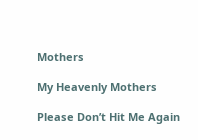Mothers

My Heavenly Mothers

Please Don’t Hit Me Again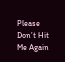Please Don’t Hit Me Again